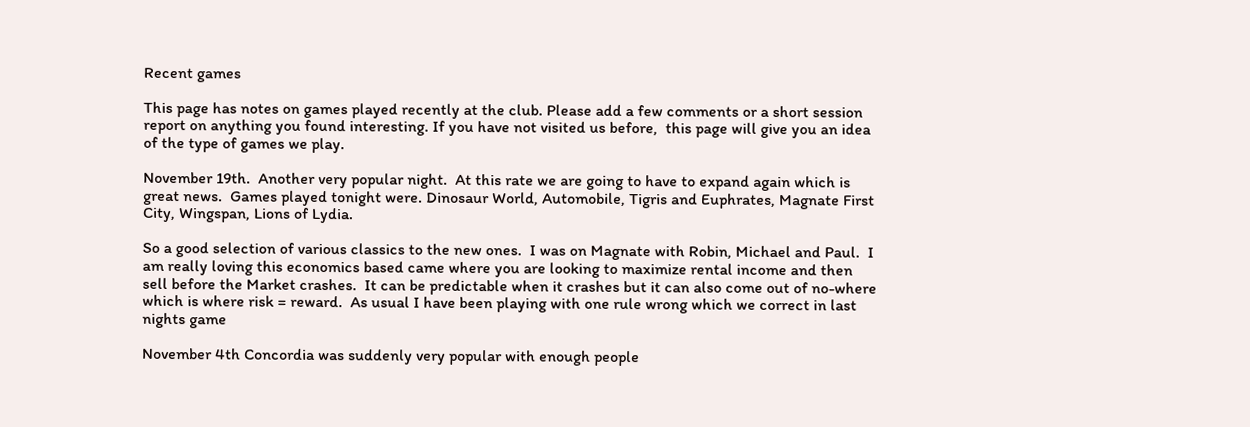Recent games

This page has notes on games played recently at the club. Please add a few comments or a short session report on anything you found interesting. If you have not visited us before,  this page will give you an idea of the type of games we play.

November 19th.  Another very popular night.  At this rate we are going to have to expand again which is great news.  Games played tonight were. Dinosaur World, Automobile, Tigris and Euphrates, Magnate First City, Wingspan, Lions of Lydia.

So a good selection of various classics to the new ones.  I was on Magnate with Robin, Michael and Paul.  I am really loving this economics based came where you are looking to maximize rental income and then sell before the Market crashes.  It can be predictable when it crashes but it can also come out of no-where which is where risk = reward.  As usual I have been playing with one rule wrong which we correct in last nights game

November 4th Concordia was suddenly very popular with enough people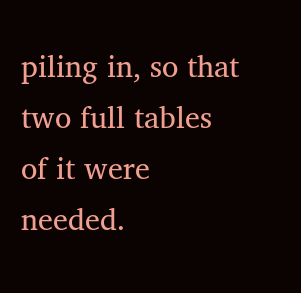piling in, so that two full tables of it were needed.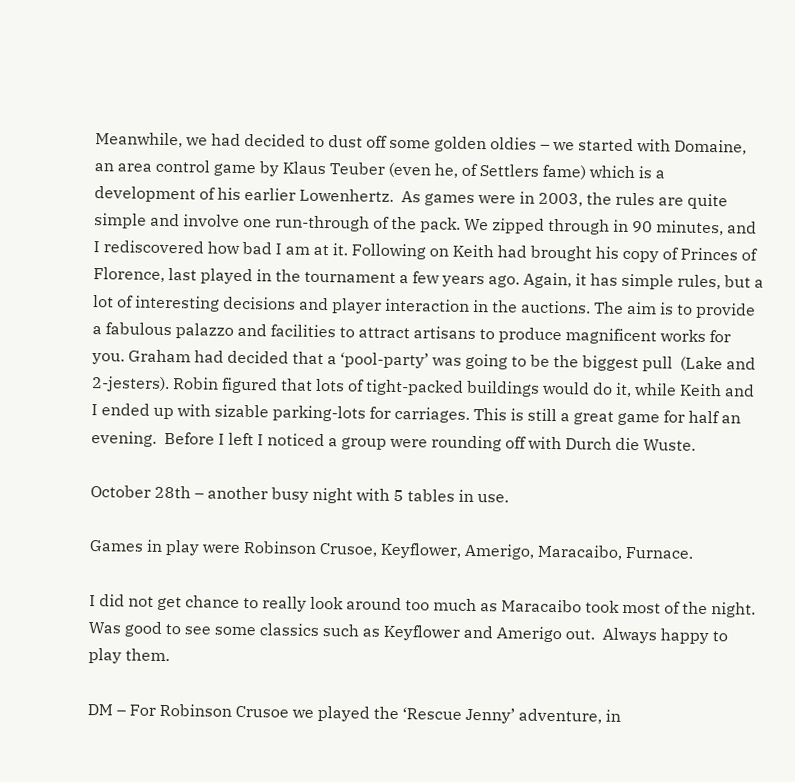Meanwhile, we had decided to dust off some golden oldies – we started with Domaine, an area control game by Klaus Teuber (even he, of Settlers fame) which is a development of his earlier Lowenhertz.  As games were in 2003, the rules are quite simple and involve one run-through of the pack. We zipped through in 90 minutes, and I rediscovered how bad I am at it. Following on Keith had brought his copy of Princes of Florence, last played in the tournament a few years ago. Again, it has simple rules, but a lot of interesting decisions and player interaction in the auctions. The aim is to provide a fabulous palazzo and facilities to attract artisans to produce magnificent works for you. Graham had decided that a ‘pool-party’ was going to be the biggest pull  (Lake and 2-jesters). Robin figured that lots of tight-packed buildings would do it, while Keith and I ended up with sizable parking-lots for carriages. This is still a great game for half an evening.  Before I left I noticed a group were rounding off with Durch die Wuste.

October 28th – another busy night with 5 tables in use.

Games in play were Robinson Crusoe, Keyflower, Amerigo, Maracaibo, Furnace.

I did not get chance to really look around too much as Maracaibo took most of the night.  Was good to see some classics such as Keyflower and Amerigo out.  Always happy to play them.

DM – For Robinson Crusoe we played the ‘Rescue Jenny’ adventure, in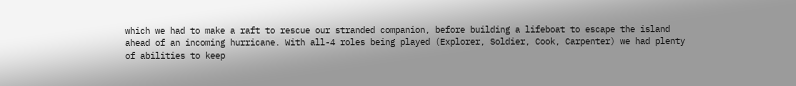which we had to make a raft to rescue our stranded companion, before building a lifeboat to escape the island ahead of an incoming hurricane. With all-4 roles being played (Explorer, Soldier, Cook, Carpenter) we had plenty of abilities to keep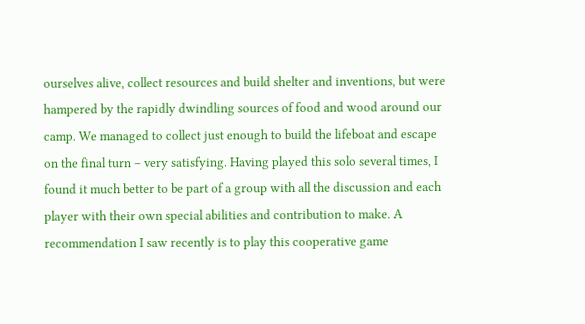ourselves alive, collect resources and build shelter and inventions, but were hampered by the rapidly dwindling sources of food and wood around our camp. We managed to collect just enough to build the lifeboat and escape on the final turn – very satisfying. Having played this solo several times, I found it much better to be part of a group with all the discussion and each player with their own special abilities and contribution to make. A recommendation I saw recently is to play this cooperative game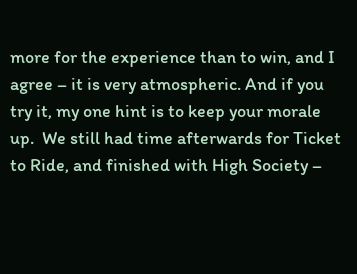more for the experience than to win, and I agree – it is very atmospheric. And if you try it, my one hint is to keep your morale up.  We still had time afterwards for Ticket to Ride, and finished with High Society –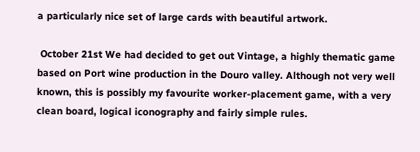a particularly nice set of large cards with beautiful artwork.

 October 21st We had decided to get out Vintage, a highly thematic game based on Port wine production in the Douro valley. Although not very well known, this is possibly my favourite worker-placement game, with a very clean board, logical iconography and fairly simple rules.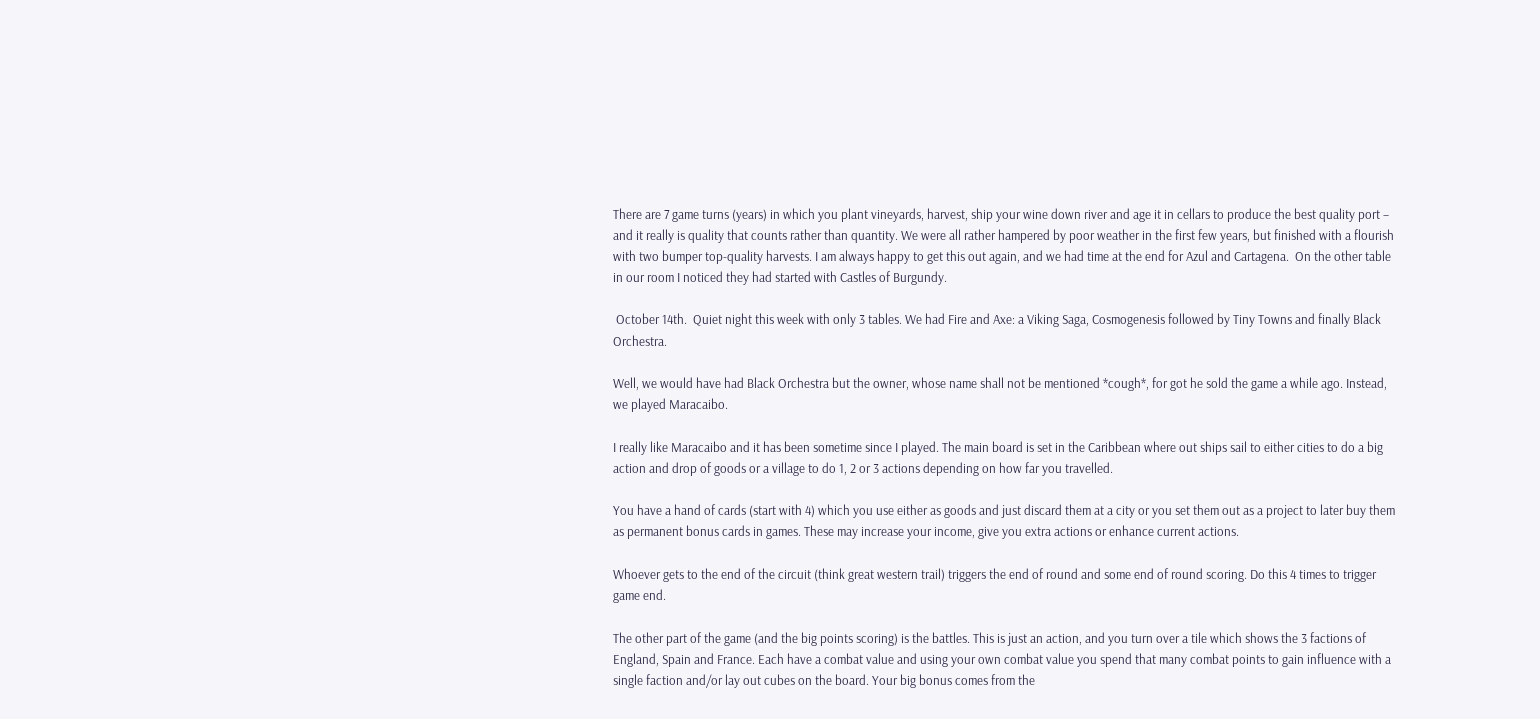There are 7 game turns (years) in which you plant vineyards, harvest, ship your wine down river and age it in cellars to produce the best quality port – and it really is quality that counts rather than quantity. We were all rather hampered by poor weather in the first few years, but finished with a flourish with two bumper top-quality harvests. I am always happy to get this out again, and we had time at the end for Azul and Cartagena.  On the other table in our room I noticed they had started with Castles of Burgundy.

 October 14th.  Quiet night this week with only 3 tables. We had Fire and Axe: a Viking Saga, Cosmogenesis followed by Tiny Towns and finally Black Orchestra.

Well, we would have had Black Orchestra but the owner, whose name shall not be mentioned *cough*, for got he sold the game a while ago. Instead, we played Maracaibo.

I really like Maracaibo and it has been sometime since I played. The main board is set in the Caribbean where out ships sail to either cities to do a big action and drop of goods or a village to do 1, 2 or 3 actions depending on how far you travelled.

You have a hand of cards (start with 4) which you use either as goods and just discard them at a city or you set them out as a project to later buy them as permanent bonus cards in games. These may increase your income, give you extra actions or enhance current actions.

Whoever gets to the end of the circuit (think great western trail) triggers the end of round and some end of round scoring. Do this 4 times to trigger game end.

The other part of the game (and the big points scoring) is the battles. This is just an action, and you turn over a tile which shows the 3 factions of England, Spain and France. Each have a combat value and using your own combat value you spend that many combat points to gain influence with a single faction and/or lay out cubes on the board. Your big bonus comes from the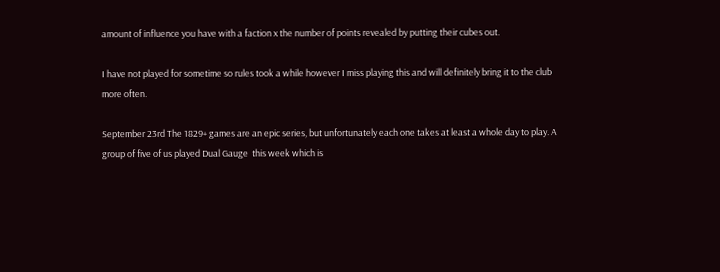amount of influence you have with a faction x the number of points revealed by putting their cubes out.

I have not played for sometime so rules took a while however I miss playing this and will definitely bring it to the club more often.

September 23rd The 1829+ games are an epic series, but unfortunately each one takes at least a whole day to play. A group of five of us played Dual Gauge  this week which is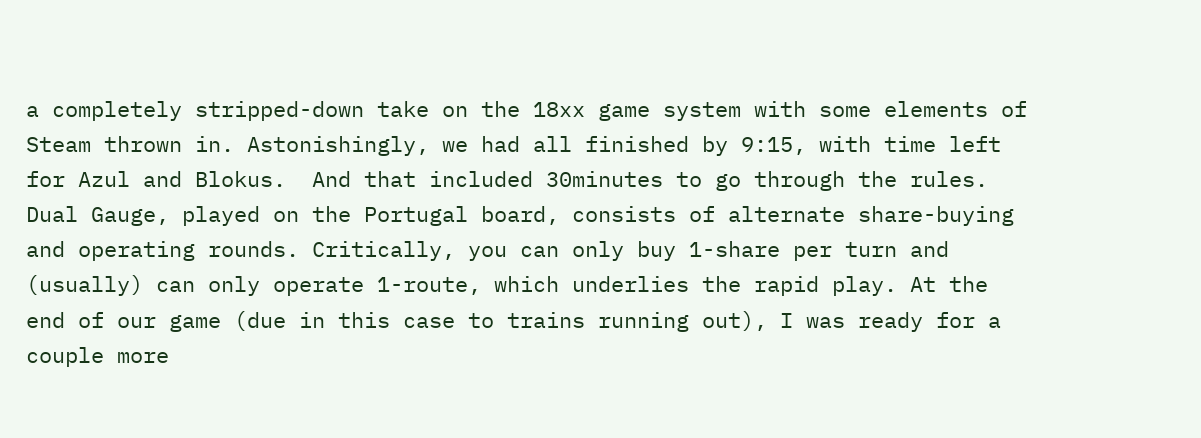a completely stripped-down take on the 18xx game system with some elements of Steam thrown in. Astonishingly, we had all finished by 9:15, with time left for Azul and Blokus.  And that included 30minutes to go through the rules. Dual Gauge, played on the Portugal board, consists of alternate share-buying and operating rounds. Critically, you can only buy 1-share per turn and (usually) can only operate 1-route, which underlies the rapid play. At the end of our game (due in this case to trains running out), I was ready for a couple more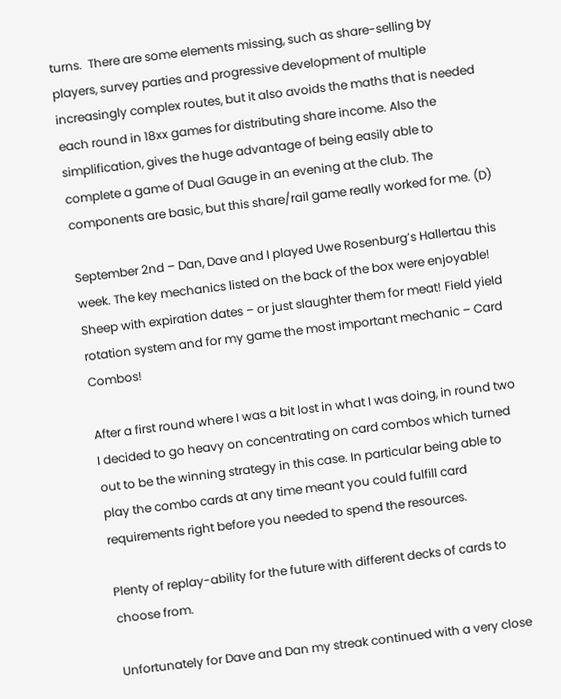turns.  There are some elements missing, such as share-selling by players, survey parties and progressive development of multiple increasingly complex routes, but it also avoids the maths that is needed each round in 18xx games for distributing share income. Also the simplification, gives the huge advantage of being easily able to complete a game of Dual Gauge in an evening at the club. The components are basic, but this share/rail game really worked for me. (D)

September 2nd – Dan, Dave and I played Uwe Rosenburg’s Hallertau this week. The key mechanics listed on the back of the box were enjoyable! Sheep with expiration dates – or just slaughter them for meat! Field yield rotation system and for my game the most important mechanic – Card Combos!

After a first round where I was a bit lost in what I was doing, in round two I decided to go heavy on concentrating on card combos which turned out to be the winning strategy in this case. In particular being able to play the combo cards at any time meant you could fulfill card requirements right before you needed to spend the resources.

Plenty of replay-ability for the future with different decks of cards to choose from.

Unfortunately for Dave and Dan my streak continued with a very close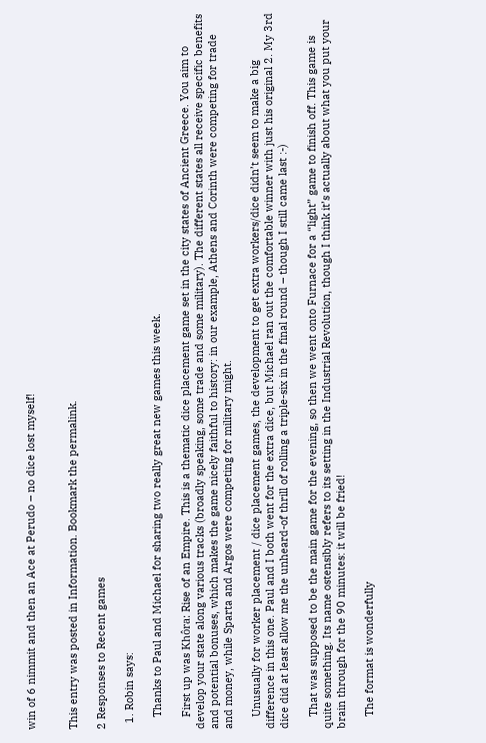win of 6 nimmit and then an Ace at Perudo – no dice lost myself!


This entry was posted in Information. Bookmark the permalink.

2 Responses to Recent games

  1. Robin says:

    Thanks to Paul and Michael for sharing two really great new games this week.

    First up was Khôra: Rise of an Empire. This is a thematic dice placement game set in the city states of Ancient Greece. You aim to develop your state along various tracks (broadly speaking, some trade and some military). The different states all receive specific benefits and potential bonuses, which makes the game nicely faithful to history: in our example, Athens and Corinth were competing for trade and money, while Sparta and Argos were competing for military might.

    Unusually for worker placement / dice placement games, the development to get extra workers/dice didn’t seem to make a big difference in this one. Paul and I both went for the extra dice, but Michael ran out the comfortable winner with just his original 2. My 3rd dice did at least allow me the unheard-of thrill of rolling a triple-six in the final round – though I still came last :-)

    That was supposed to be the main game for the evening, so then we went onto Furnace for a “light” game to finish off. This game is quite something. Its name ostensibly refers to its setting in the Industrial Revolution, though I think it’s actually about what you put your brain through for the 90 minutes: it will be fried!

    The format is wonderfully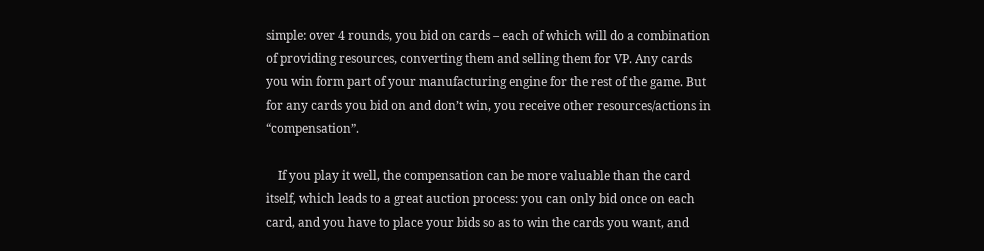simple: over 4 rounds, you bid on cards – each of which will do a combination of providing resources, converting them and selling them for VP. Any cards you win form part of your manufacturing engine for the rest of the game. But for any cards you bid on and don’t win, you receive other resources/actions in “compensation”.

    If you play it well, the compensation can be more valuable than the card itself, which leads to a great auction process: you can only bid once on each card, and you have to place your bids so as to win the cards you want, and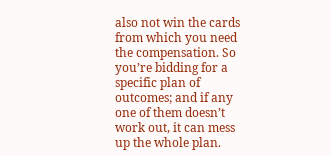also not win the cards from which you need the compensation. So you’re bidding for a specific plan of outcomes; and if any one of them doesn’t work out, it can mess up the whole plan.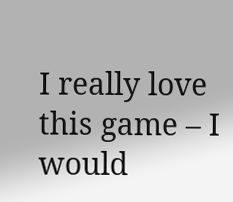I really love this game – I would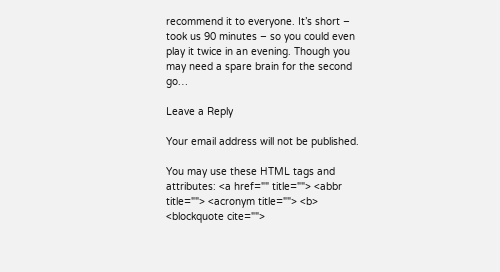recommend it to everyone. It’s short – took us 90 minutes – so you could even play it twice in an evening. Though you may need a spare brain for the second go…

Leave a Reply

Your email address will not be published.

You may use these HTML tags and attributes: <a href="" title=""> <abbr title=""> <acronym title=""> <b> <blockquote cite="">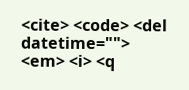<cite> <code> <del datetime=""> <em> <i> <q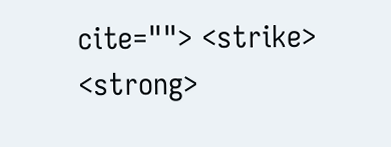cite=""> <strike> <strong>